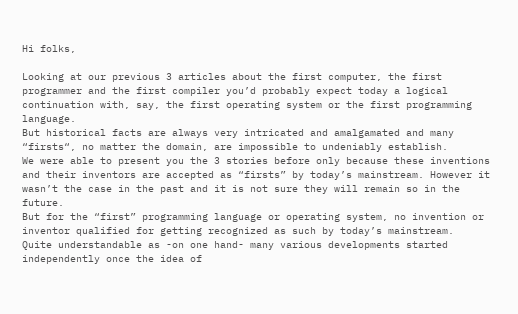Hi folks,

Looking at our previous 3 articles about the first computer, the first programmer and the first compiler you’d probably expect today a logical continuation with, say, the first operating system or the first programming language.
But historical facts are always very intricated and amalgamated and many “firsts“, no matter the domain, are impossible to undeniably establish.
We were able to present you the 3 stories before only because these inventions and their inventors are accepted as “firsts” by today’s mainstream. However it wasn’t the case in the past and it is not sure they will remain so in the future.
But for the “first” programming language or operating system, no invention or inventor qualified for getting recognized as such by today’s mainstream.
Quite understandable as -on one hand- many various developments started independently once the idea of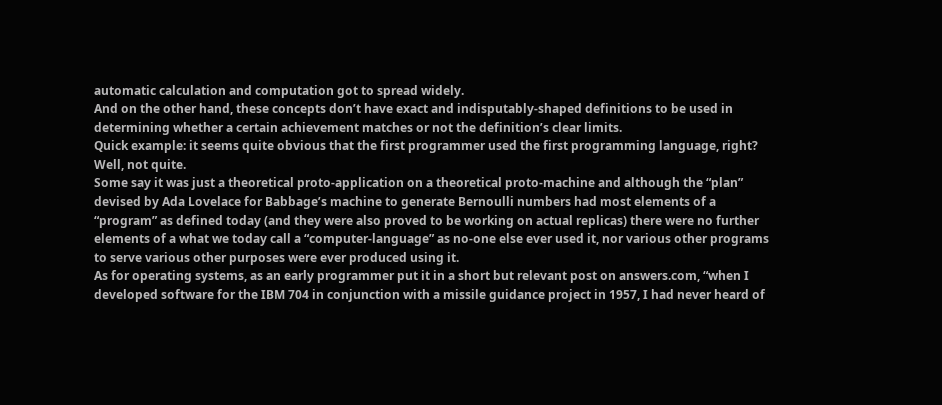automatic calculation and computation got to spread widely.
And on the other hand, these concepts don’t have exact and indisputably-shaped definitions to be used in determining whether a certain achievement matches or not the definition’s clear limits.
Quick example: it seems quite obvious that the first programmer used the first programming language, right?
Well, not quite.
Some say it was just a theoretical proto-application on a theoretical proto-machine and although the “plan” devised by Ada Lovelace for Babbage’s machine to generate Bernoulli numbers had most elements of a “program” as defined today (and they were also proved to be working on actual replicas) there were no further elements of a what we today call a “computer-language” as no-one else ever used it, nor various other programs to serve various other purposes were ever produced using it.
As for operating systems, as an early programmer put it in a short but relevant post on answers.com, “when I developed software for the IBM 704 in conjunction with a missile guidance project in 1957, I had never heard of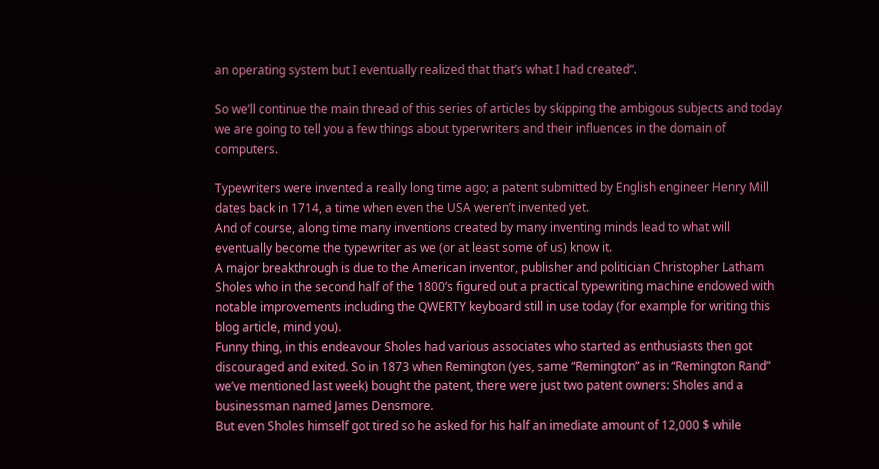an operating system but I eventually realized that that’s what I had created“.

So we’ll continue the main thread of this series of articles by skipping the ambigous subjects and today we are going to tell you a few things about typerwriters and their influences in the domain of computers.

Typewriters were invented a really long time ago; a patent submitted by English engineer Henry Mill dates back in 1714, a time when even the USA weren’t invented yet.
And of course, along time many inventions created by many inventing minds lead to what will eventually become the typewriter as we (or at least some of us) know it.
A major breakthrough is due to the American inventor, publisher and politician Christopher Latham Sholes who in the second half of the 1800’s figured out a practical typewriting machine endowed with notable improvements including the QWERTY keyboard still in use today (for example for writing this blog article, mind you).
Funny thing, in this endeavour Sholes had various associates who started as enthusiasts then got discouraged and exited. So in 1873 when Remington (yes, same “Remington” as in “Remington Rand” we’ve mentioned last week) bought the patent, there were just two patent owners: Sholes and a businessman named James Densmore.
But even Sholes himself got tired so he asked for his half an imediate amount of 12,000 $ while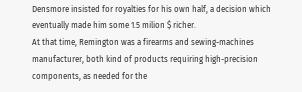Densmore insisted for royalties for his own half, a decision which eventually made him some 1.5 milion $ richer.
At that time, Remington was a firearms and sewing-machines manufacturer, both kind of products requiring high-precision components, as needed for the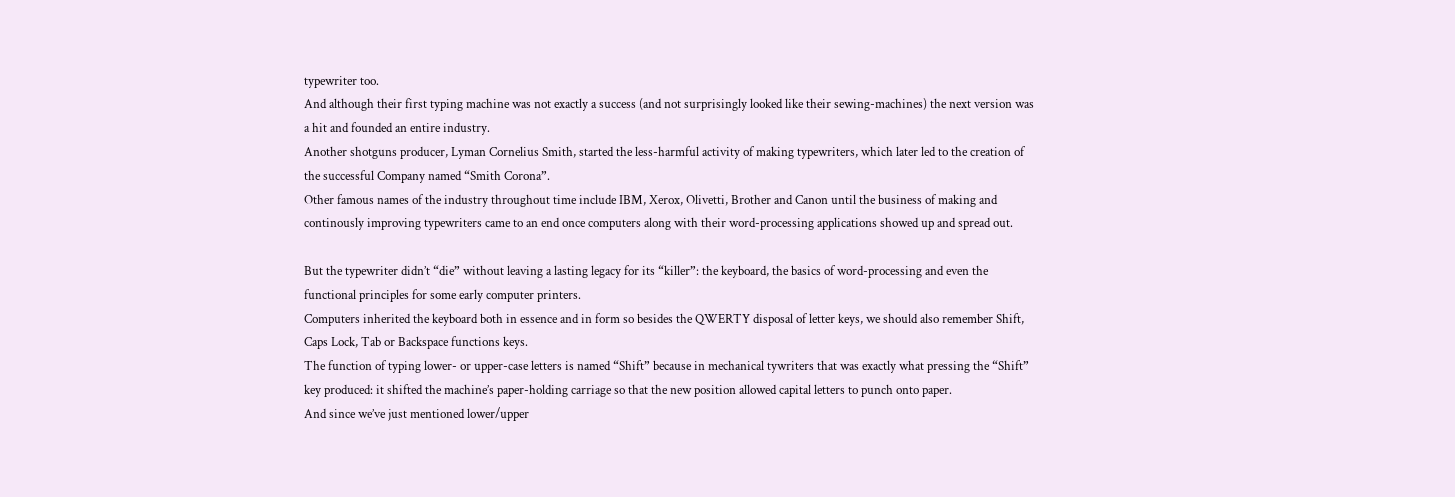typewriter too.
And although their first typing machine was not exactly a success (and not surprisingly looked like their sewing-machines) the next version was a hit and founded an entire industry.
Another shotguns producer, Lyman Cornelius Smith, started the less-harmful activity of making typewriters, which later led to the creation of the successful Company named “Smith Corona”.
Other famous names of the industry throughout time include IBM, Xerox, Olivetti, Brother and Canon until the business of making and continously improving typewriters came to an end once computers along with their word-processing applications showed up and spread out.

But the typewriter didn’t “die” without leaving a lasting legacy for its “killer”: the keyboard, the basics of word-processing and even the functional principles for some early computer printers.
Computers inherited the keyboard both in essence and in form so besides the QWERTY disposal of letter keys, we should also remember Shift, Caps Lock, Tab or Backspace functions keys.
The function of typing lower- or upper-case letters is named “Shift” because in mechanical tywriters that was exactly what pressing the “Shift” key produced: it shifted the machine’s paper-holding carriage so that the new position allowed capital letters to punch onto paper.
And since we’ve just mentioned lower/upper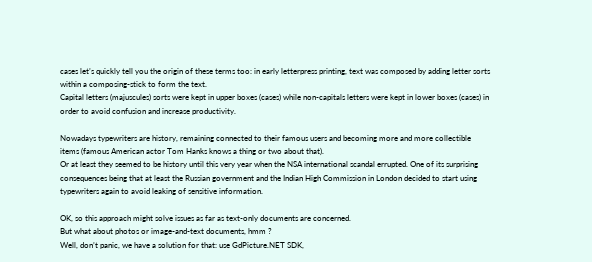cases let’s quickly tell you the origin of these terms too: in early letterpress printing, text was composed by adding letter sorts within a composing-stick to form the text.
Capital letters (majuscules) sorts were kept in upper boxes (cases) while non-capitals letters were kept in lower boxes (cases) in order to avoid confusion and increase productivity.

Nowadays typewriters are history, remaining connected to their famous users and becoming more and more collectible items (famous American actor Tom Hanks knows a thing or two about that).
Or at least they seemed to be history until this very year when the NSA international scandal errupted. One of its surprising consequences being that at least the Russian government and the Indian High Commission in London decided to start using typewriters again to avoid leaking of sensitive information.

OK, so this approach might solve issues as far as text-only documents are concerned.
But what about photos or image-and-text documents, hmm ?
Well, don’t panic, we have a solution for that: use GdPicture.NET SDK,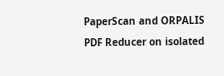PaperScan and ORPALIS PDF Reducer on isolated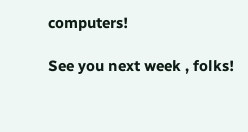computers!

See you next week , folks!